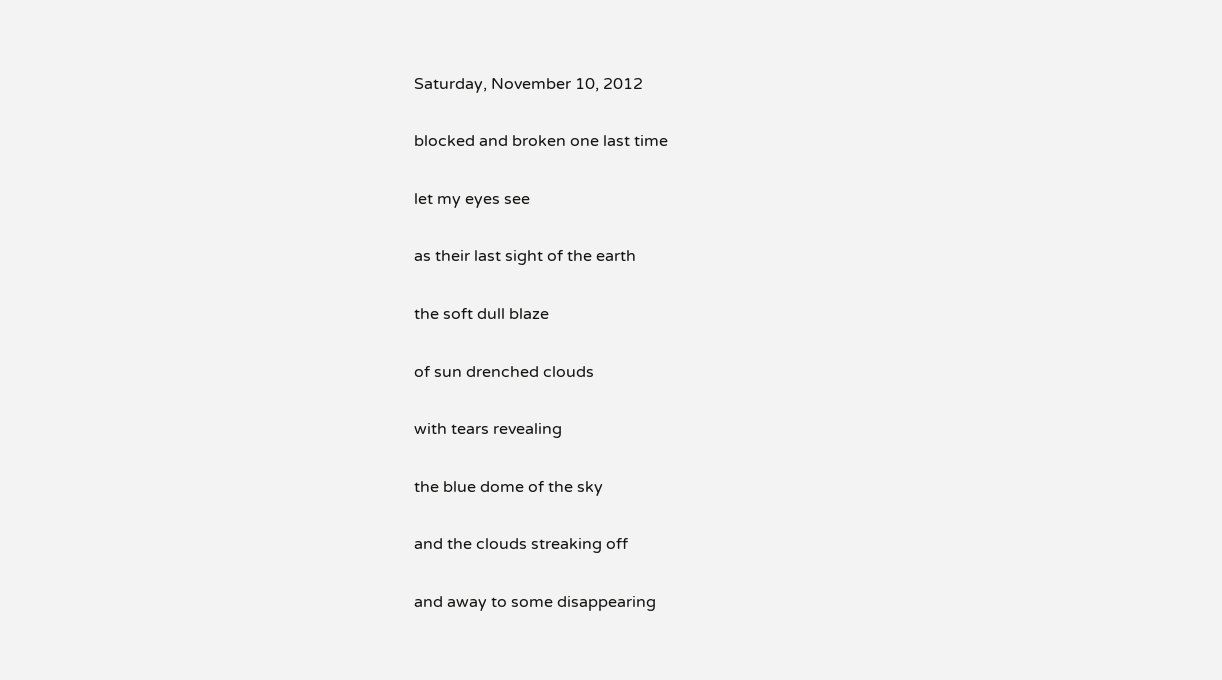Saturday, November 10, 2012

blocked and broken one last time

let my eyes see

as their last sight of the earth

the soft dull blaze

of sun drenched clouds

with tears revealing

the blue dome of the sky

and the clouds streaking off

and away to some disappearing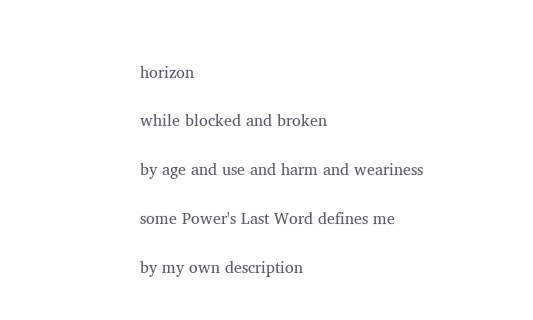horizon

while blocked and broken

by age and use and harm and weariness

some Power's Last Word defines me

by my own description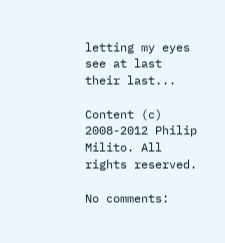letting my eyes see at last their last...

Content (c) 2008-2012 Philip Milito. All rights reserved.

No comments: